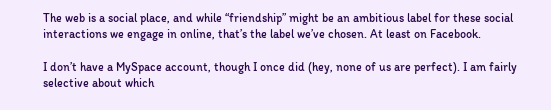The web is a social place, and while “friendship” might be an ambitious label for these social interactions we engage in online, that’s the label we’ve chosen. At least on Facebook.

I don’t have a MySpace account, though I once did (hey, none of us are perfect). I am fairly selective about which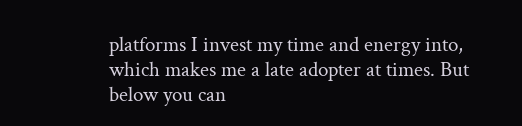platforms I invest my time and energy into, which makes me a late adopter at times. But below you can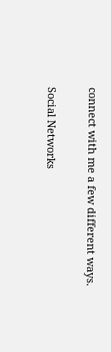connect with me a few different ways.

Social Networks